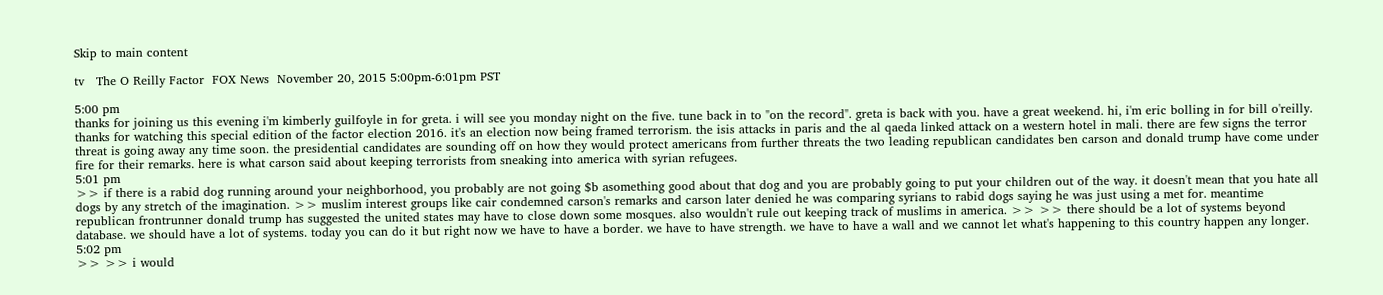Skip to main content

tv   The O Reilly Factor  FOX News  November 20, 2015 5:00pm-6:01pm PST

5:00 pm
thanks for joining us this evening i'm kimberly guilfoyle in for greta. i will see you monday night on the five. tune back in to "on the record". greta is back with you. have a great weekend. hi, i'm eric bolling in for bill o'reilly. thanks for watching this special edition of the factor election 2016. it's an election now being framed terrorism. the isis attacks in paris and the al qaeda linked attack on a western hotel in mali. there are few signs the terror threat is going away any time soon. the presidential candidates are sounding off on how they would protect americans from further threats the two leading republican candidates ben carson and donald trump have come under fire for their remarks. here is what carson said about keeping terrorists from sneaking into america with syrian refugees.
5:01 pm
>> if there is a rabid dog running around your neighborhood, you probably are not going $b asomething good about that dog and you are probably going to put your children out of the way. it doesn't mean that you hate all dogs by any stretch of the imagination. >> muslim interest groups like cair condemned carson's remarks and carson later denied he was comparing syrians to rabid dogs saying he was just using a met for. meantime republican frontrunner donald trump has suggested the united states may have to close down some mosques. also wouldn't rule out keeping track of muslims in america. >> >> there should be a lot of systems beyond database. we should have a lot of systems. today you can do it but right now we have to have a border. we have to have strength. we have to have a wall and we cannot let what's happening to this country happen any longer.
5:02 pm
>> >> i would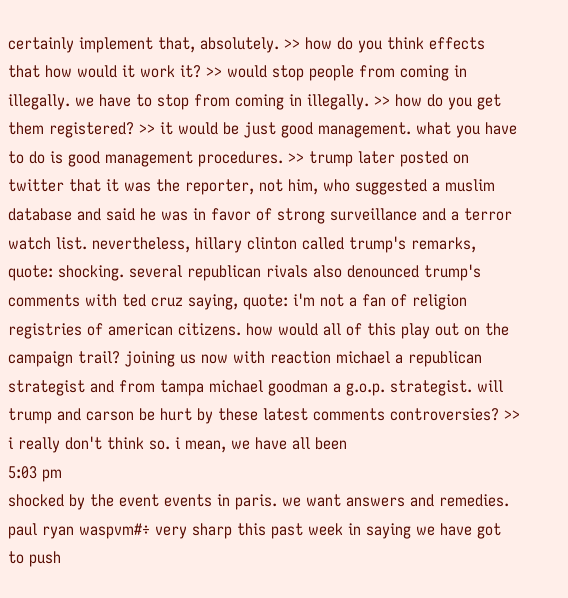certainly implement that, absolutely. >> how do you think effects that how would it work it? >> would stop people from coming in illegally. we have to stop from coming in illegally. >> how do you get them registered? >> it would be just good management. what you have to do is good management procedures. >> trump later posted on twitter that it was the reporter, not him, who suggested a muslim database and said he was in favor of strong surveillance and a terror watch list. nevertheless, hillary clinton called trump's remarks, quote: shocking. several republican rivals also denounced trump's comments with ted cruz saying, quote: i'm not a fan of religion registries of american citizens. how would all of this play out on the campaign trail? joining us now with reaction michael a republican strategist and from tampa michael goodman a g.o.p. strategist. will trump and carson be hurt by these latest comments controversies? >> i really don't think so. i mean, we have all been
5:03 pm
shocked by the event events in paris. we want answers and remedies. paul ryan waspvm#÷ very sharp this past week in saying we have got to push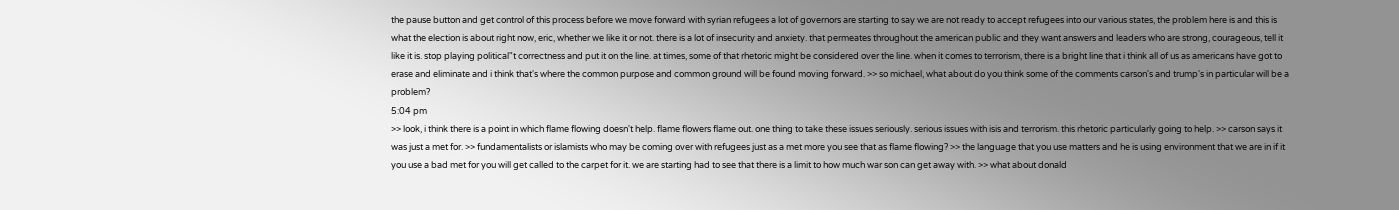the pause button and get control of this process before we move forward with syrian refugees a lot of governors are starting to say we are not ready to accept refugees into our various states, the problem here is and this is what the election is about right now, eric, whether we like it or not. there is a lot of insecurity and anxiety. that permeates throughout the american public and they want answers and leaders who are strong, courageous, tell it like it is. stop playing political"t correctness and put it on the line. at times, some of that rhetoric might be considered over the line. when it comes to terrorism, there is a bright line that i think all of us as americans have got to erase and eliminate and i think that's where the common purpose and common ground will be found moving forward. >> so michael, what about do you think some of the comments carson's and trump's in particular will be a problem?
5:04 pm
>> look, i think there is a point in which flame flowing doesn't help. flame flowers flame out. one thing to take these issues seriously. serious issues with isis and terrorism. this rhetoric particularly going to help. >> carson says it was just a met for. >> fundamentalists or islamists who may be coming over with refugees just as a met more you see that as flame flowing? >> the language that you use matters and he is using environment that we are in if it you use a bad met for you will get called to the carpet for it. we are starting had to see that there is a limit to how much war son can get away with. >> what about donald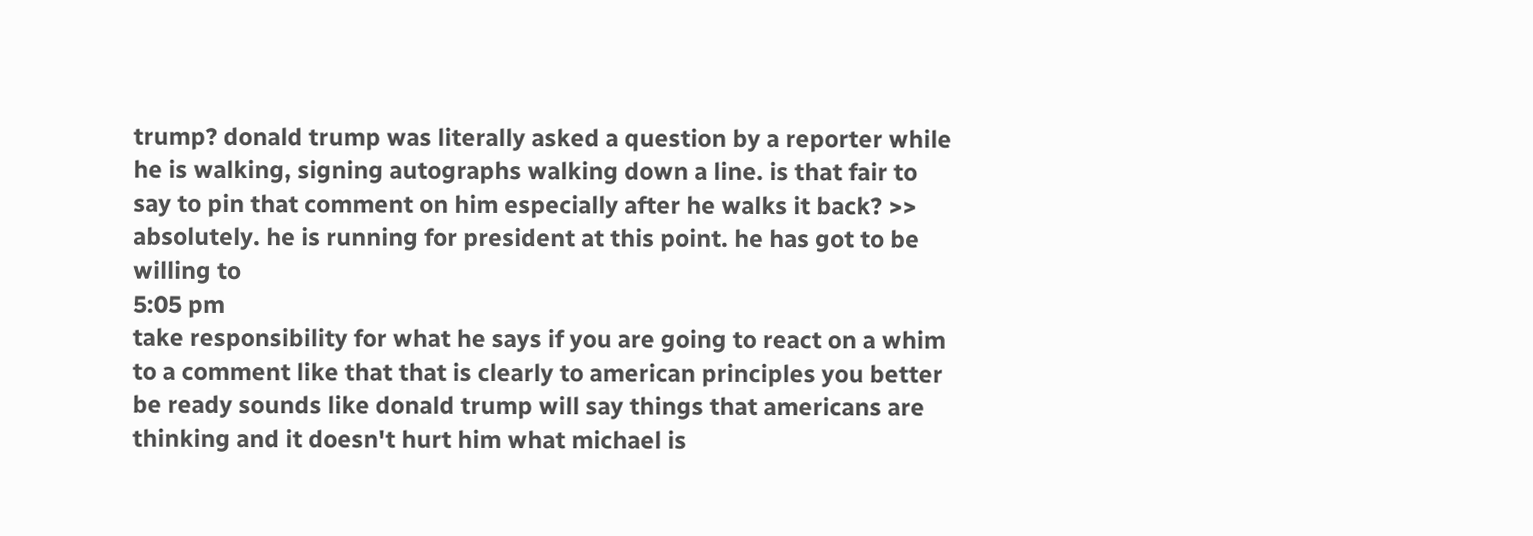trump? donald trump was literally asked a question by a reporter while he is walking, signing autographs walking down a line. is that fair to say to pin that comment on him especially after he walks it back? >> absolutely. he is running for president at this point. he has got to be willing to
5:05 pm
take responsibility for what he says if you are going to react on a whim to a comment like that that is clearly to american principles you better be ready sounds like donald trump will say things that americans are thinking and it doesn't hurt him what michael is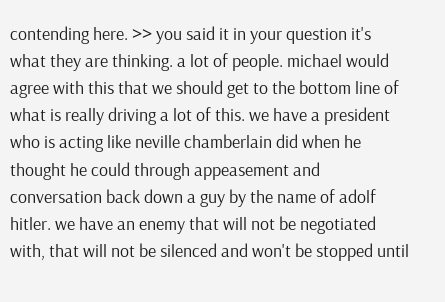contending here. >> you said it in your question it's what they are thinking. a lot of people. michael would agree with this that we should get to the bottom line of what is really driving a lot of this. we have a president who is acting like neville chamberlain did when he thought he could through appeasement and conversation back down a guy by the name of adolf hitler. we have an enemy that will not be negotiated with, that will not be silenced and won't be stopped until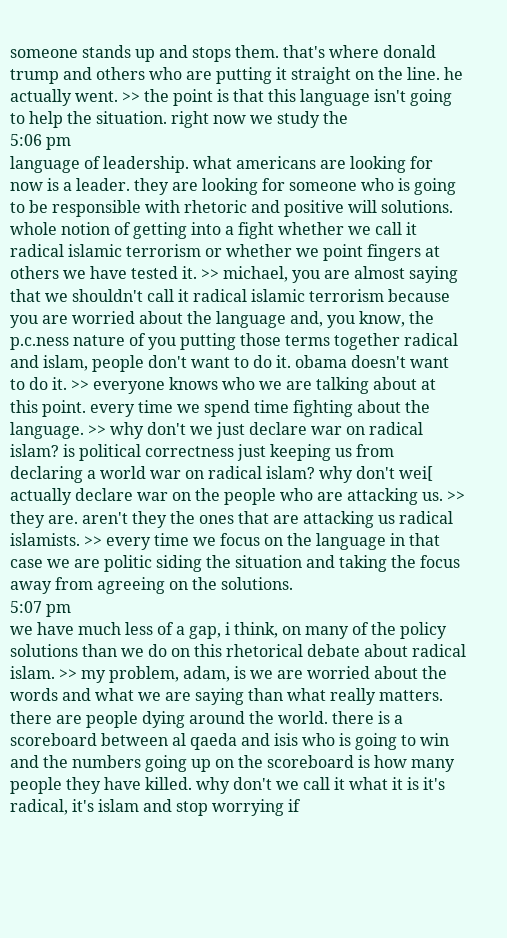someone stands up and stops them. that's where donald trump and others who are putting it straight on the line. he actually went. >> the point is that this language isn't going to help the situation. right now we study the
5:06 pm
language of leadership. what americans are looking for now is a leader. they are looking for someone who is going to be responsible with rhetoric and positive will solutions. whole notion of getting into a fight whether we call it radical islamic terrorism or whether we point fingers at others we have tested it. >> michael, you are almost saying that we shouldn't call it radical islamic terrorism because you are worried about the language and, you know, the p.c.ness nature of you putting those terms together radical and islam, people don't want to do it. obama doesn't want to do it. >> everyone knows who we are talking about at this point. every time we spend time fighting about the language. >> why don't we just declare war on radical islam? is political correctness just keeping us from declaring a world war on radical islam? why don't wei[ actually declare war on the people who are attacking us. >> they are. aren't they the ones that are attacking us radical islamists. >> every time we focus on the language in that case we are politic siding the situation and taking the focus away from agreeing on the solutions.
5:07 pm
we have much less of a gap, i think, on many of the policy solutions than we do on this rhetorical debate about radical islam. >> my problem, adam, is we are worried about the words and what we are saying than what really matters. there are people dying around the world. there is a scoreboard between al qaeda and isis who is going to win and the numbers going up on the scoreboard is how many people they have killed. why don't we call it what it is it's radical, it's islam and stop worrying if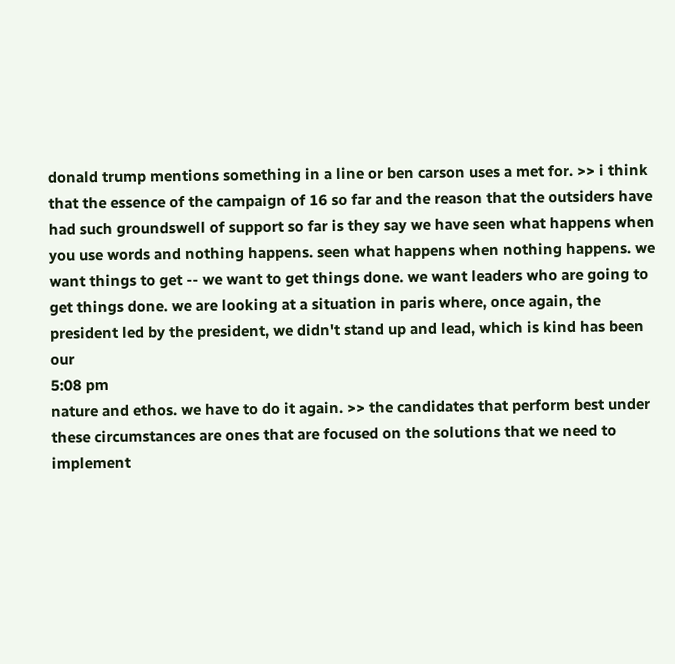donald trump mentions something in a line or ben carson uses a met for. >> i think that the essence of the campaign of 16 so far and the reason that the outsiders have had such groundswell of support so far is they say we have seen what happens when you use words and nothing happens. seen what happens when nothing happens. we want things to get -- we want to get things done. we want leaders who are going to get things done. we are looking at a situation in paris where, once again, the president led by the president, we didn't stand up and lead, which is kind has been our
5:08 pm
nature and ethos. we have to do it again. >> the candidates that perform best under these circumstances are ones that are focused on the solutions that we need to implement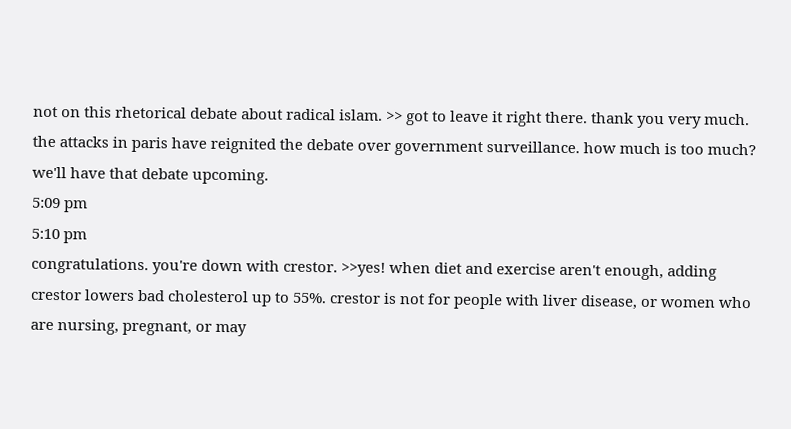not on this rhetorical debate about radical islam. >> got to leave it right there. thank you very much. the attacks in paris have reignited the debate over government surveillance. how much is too much? we'll have that debate upcoming.
5:09 pm
5:10 pm
congratulations. you're down with crestor. >>yes! when diet and exercise aren't enough, adding crestor lowers bad cholesterol up to 55%. crestor is not for people with liver disease, or women who are nursing, pregnant, or may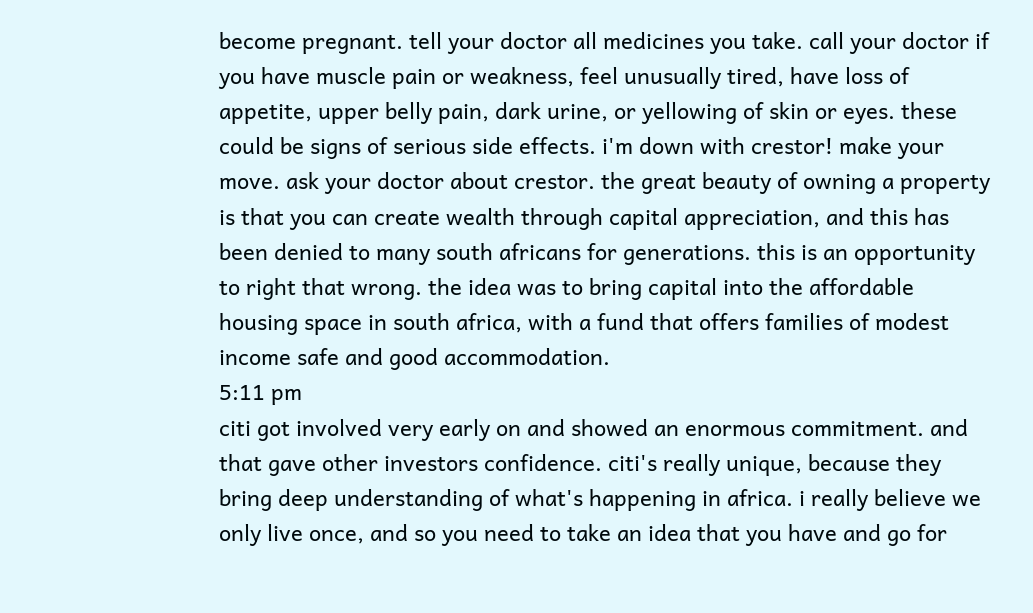become pregnant. tell your doctor all medicines you take. call your doctor if you have muscle pain or weakness, feel unusually tired, have loss of appetite, upper belly pain, dark urine, or yellowing of skin or eyes. these could be signs of serious side effects. i'm down with crestor! make your move. ask your doctor about crestor. the great beauty of owning a property is that you can create wealth through capital appreciation, and this has been denied to many south africans for generations. this is an opportunity to right that wrong. the idea was to bring capital into the affordable housing space in south africa, with a fund that offers families of modest income safe and good accommodation.
5:11 pm
citi got involved very early on and showed an enormous commitment. and that gave other investors confidence. citi's really unique, because they bring deep understanding of what's happening in africa. i really believe we only live once, and so you need to take an idea that you have and go for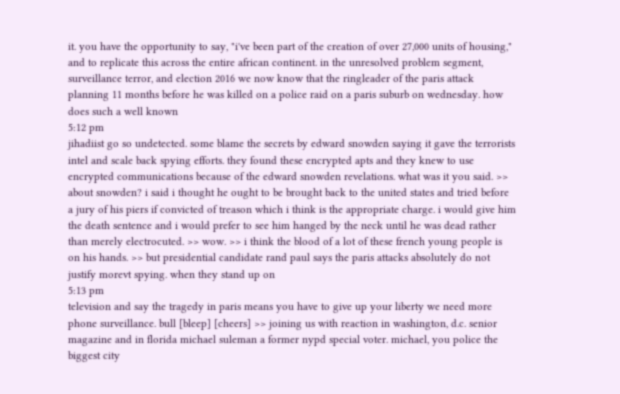it. you have the opportunity to say, "i've been part of the creation of over 27,000 units of housing," and to replicate this across the entire african continent. in the unresolved problem segment, surveillance terror, and election 2016 we now know that the ringleader of the paris attack planning 11 months before he was killed on a police raid on a paris suburb on wednesday. how does such a well known
5:12 pm
jihadiist go so undetected. some blame the secrets by edward snowden saying it gave the terrorists intel and scale back spying efforts. they found these encrypted apts and they knew to use encrypted communications because of the edward snowden revelations. what was it you said. >> about snowden? i said i thought he ought to be brought back to the united states and tried before a jury of his piers if convicted of treason which i think is the appropriate charge. i would give him the death sentence and i would prefer to see him hanged by the neck until he was dead rather than merely electrocuted. >> wow. >> i think the blood of a lot of these french young people is on his hands. >> but presidential candidate rand paul says the paris attacks absolutely do not justify morevt spying. when they stand up on
5:13 pm
television and say the tragedy in paris means you have to give up your liberty we need more phone surveillance. bull [bleep] [cheers] >> joining us with reaction in washington, d.c. senior magazine and in florida michael suleman a former nypd special voter. michael, you police the biggest city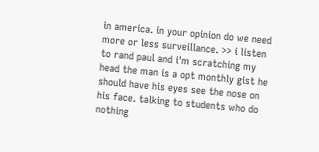in america. in your opinion do we need more or less surveillance. >> i listen to rand paul and i'm scratching my head the man is a opt monthly gist he should have his eyes see the nose on his face. talking to students who do nothing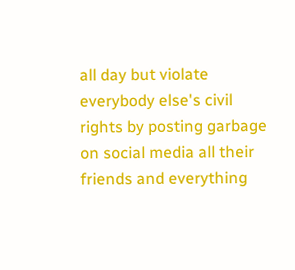all day but violate everybody else's civil rights by posting garbage on social media all their friends and everything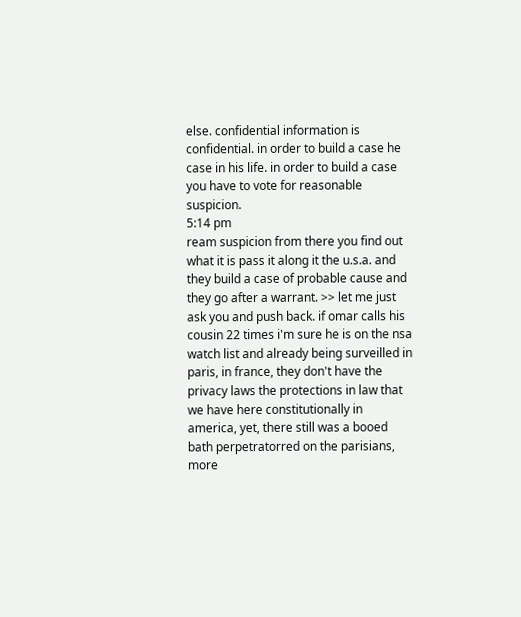else. confidential information is confidential. in order to build a case he case in his life. in order to build a case you have to vote for reasonable suspicion.
5:14 pm
ream suspicion from there you find out what it is pass it along it the u.s.a. and they build a case of probable cause and they go after a warrant. >> let me just ask you and push back. if omar calls his cousin 22 times i'm sure he is on the nsa watch list and already being surveilled in paris, in france, they don't have the privacy laws the protections in law that we have here constitutionally in america, yet, there still was a booed bath perpetratorred on the parisians, more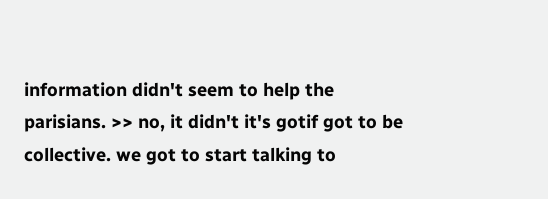information didn't seem to help the parisians. >> no, it didn't it's gotif got to be collective. we got to start talking to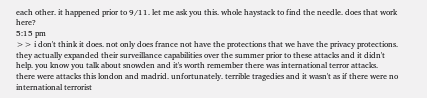each other. it happened prior to 9/11. let me ask you this. whole haystack to find the needle. does that work here?
5:15 pm
>> i don't think it does. not only does france not have the protections that we have the privacy protections. they actually expanded their surveillance capabilities over the summer prior to these attacks and it didn't help. you know you talk about snowden and it's worth remember there was international terror attacks. there were attacks this london and madrid. unfortunately. terrible tragedies and it wasn't as if there were no international terrorist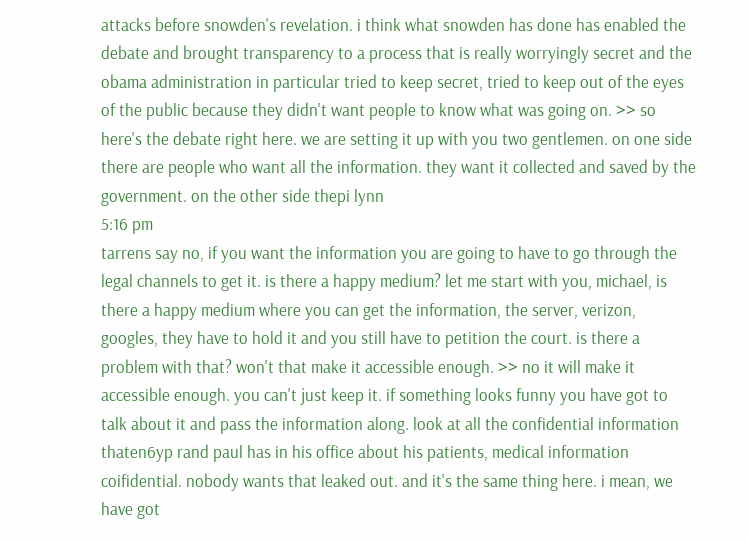attacks before snowden's revelation. i think what snowden has done has enabled the debate and brought transparency to a process that is really worryingly secret and the obama administration in particular tried to keep secret, tried to keep out of the eyes of the public because they didn't want people to know what was going on. >> so here's the debate right here. we are setting it up with you two gentlemen. on one side there are people who want all the information. they want it collected and saved by the government. on the other side thepi lynn
5:16 pm
tarrens say no, if you want the information you are going to have to go through the legal channels to get it. is there a happy medium? let me start with you, michael, is there a happy medium where you can get the information, the server, verizon, googles, they have to hold it and you still have to petition the court. is there a problem with that? won't that make it accessible enough. >> no it will make it accessible enough. you can't just keep it. if something looks funny you have got to talk about it and pass the information along. look at all the confidential information thaten6yp rand paul has in his office about his patients, medical information coifidential. nobody wants that leaked out. and it's the same thing here. i mean, we have got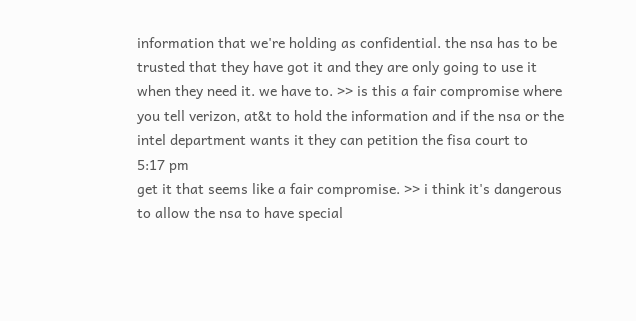information that we're holding as confidential. the nsa has to be trusted that they have got it and they are only going to use it when they need it. we have to. >> is this a fair compromise where you tell verizon, at&t to hold the information and if the nsa or the intel department wants it they can petition the fisa court to
5:17 pm
get it that seems like a fair compromise. >> i think it's dangerous to allow the nsa to have special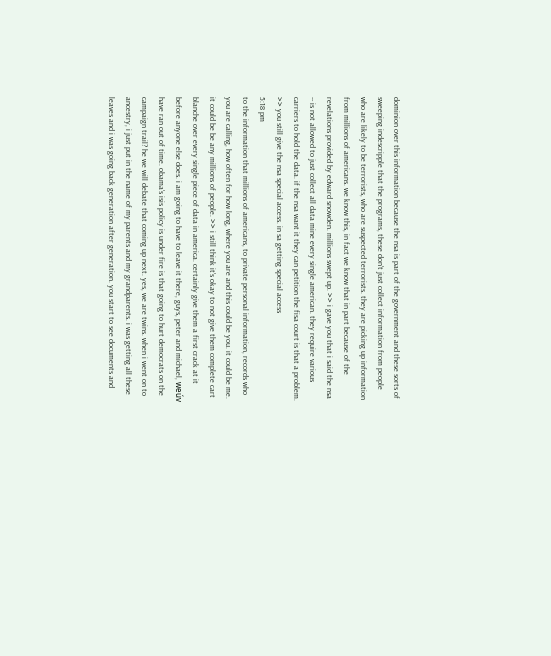dominion over this information because the nsa is part of the government and these sorts of sweeping indescripple that the programs, these don't just collect information from people who are likely to be terrorists, who are suspected terrorists. they are picking up information from millions of americans. we know this, in fact we know that in part because of the revelations provided by edward snowden. millions swept up. >> i gave you that i said the nsa -- is not allowed to just collect all data mine every single american. they require various carriers to hold the data. if the nsa want it they can petition the fisa court is that a problem. >> you still give the nsa special access. in sa getting special access
5:18 pm
to the information that millions of americans, to private personal information, records who you are calling, how often for how long, where you are and this could be you. it could be me. it could be be any millions of people. >> i still think it's okay to not give them complete cart blanche over every single piece of data in america. certainly give them a first crack at it before anyone else does. i am going to have to leave it there, guys, peter and michael, weúv have ran out of time. obama's isis policy is under fire is that going to hurt democrats on the campaign trail? he we will debate that coming up next. yes, we are twins. when i went on to ancestry, i just put in the name of my parents and my grandparents. i was getting all these leaves and i was going back generation after generation. you start to see documents and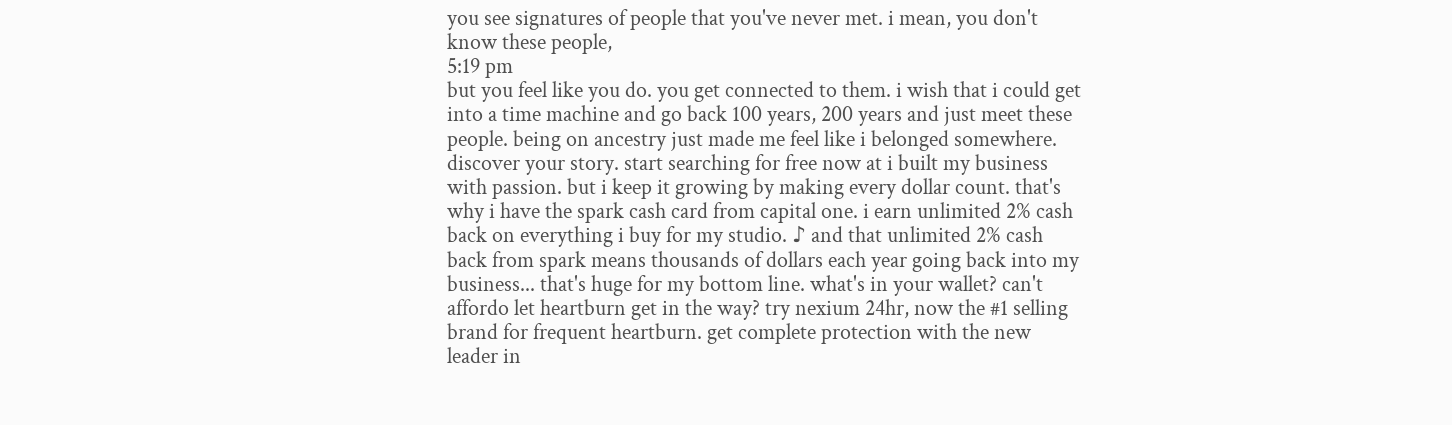you see signatures of people that you've never met. i mean, you don't know these people,
5:19 pm
but you feel like you do. you get connected to them. i wish that i could get into a time machine and go back 100 years, 200 years and just meet these people. being on ancestry just made me feel like i belonged somewhere. discover your story. start searching for free now at i built my business with passion. but i keep it growing by making every dollar count. that's why i have the spark cash card from capital one. i earn unlimited 2% cash back on everything i buy for my studio. ♪ and that unlimited 2% cash back from spark means thousands of dollars each year going back into my business... that's huge for my bottom line. what's in your wallet? can't affordo let heartburn get in the way? try nexium 24hr, now the #1 selling brand for frequent heartburn. get complete protection with the new leader in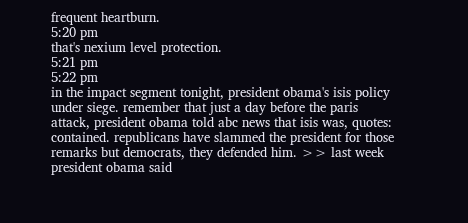frequent heartburn.
5:20 pm
that's nexium level protection.
5:21 pm
5:22 pm
in the impact segment tonight, president obama's isis policy under siege. remember that just a day before the paris attack, president obama told abc news that isis was, quotes: contained. republicans have slammed the president for those remarks but democrats, they defended him. >> last week president obama said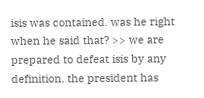isis was contained. was he right when he said that? >> we are prepared to defeat isis by any definition. the president has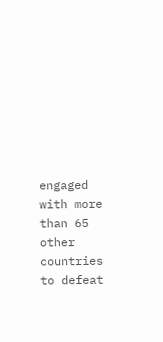engaged with more than 65 other countries to defeat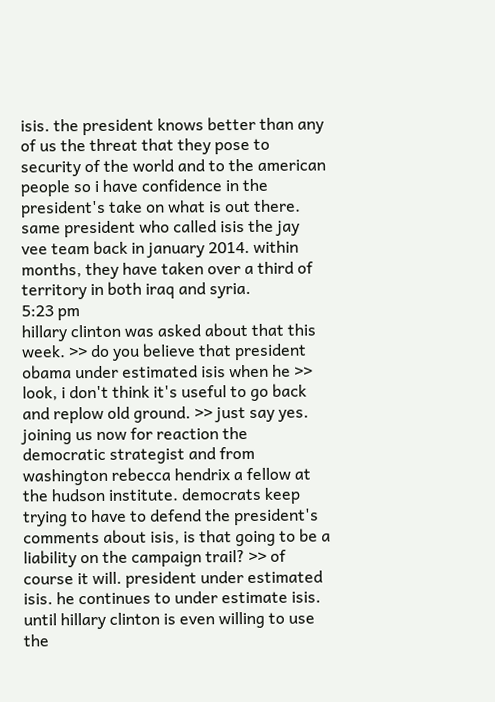isis. the president knows better than any of us the threat that they pose to security of the world and to the american people so i have confidence in the president's take on what is out there. same president who called isis the jay vee team back in january 2014. within months, they have taken over a third of territory in both iraq and syria.
5:23 pm
hillary clinton was asked about that this week. >> do you believe that president obama under estimated isis when he >> look, i don't think it's useful to go back and replow old ground. >> just say yes. joining us now for reaction the democratic strategist and from washington rebecca hendrix a fellow at the hudson institute. democrats keep trying to have to defend the president's comments about isis, is that going to be a liability on the campaign trail? >> of course it will. president under estimated isis. he continues to under estimate isis. until hillary clinton is even willing to use the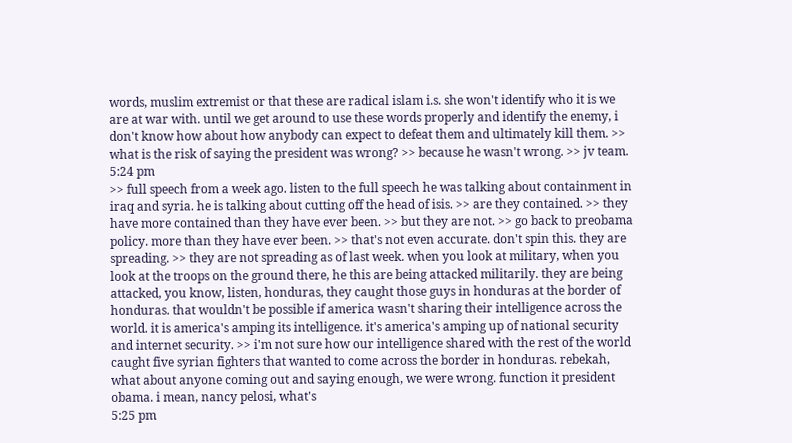words, muslim extremist or that these are radical islam i.s. she won't identify who it is we are at war with. until we get around to use these words properly and identify the enemy, i don't know how about how anybody can expect to defeat them and ultimately kill them. >> what is the risk of saying the president was wrong? >> because he wasn't wrong. >> jv team.
5:24 pm
>> full speech from a week ago. listen to the full speech he was talking about containment in iraq and syria. he is talking about cutting off the head of isis. >> are they contained. >> they have more contained than they have ever been. >> but they are not. >> go back to preobama policy. more than they have ever been. >> that's not even accurate. don't spin this. they are spreading. >> they are not spreading as of last week. when you look at military, when you look at the troops on the ground there, he this are being attacked militarily. they are being attacked, you know, listen, honduras, they caught those guys in honduras at the border of honduras. that wouldn't be possible if america wasn't sharing their intelligence across the world. it is america's amping its intelligence. it's america's amping up of national security and internet security. >> i'm not sure how our intelligence shared with the rest of the world caught five syrian fighters that wanted to come across the border in honduras. rebekah, what about anyone coming out and saying enough, we were wrong. function it president obama. i mean, nancy pelosi, what's
5:25 pm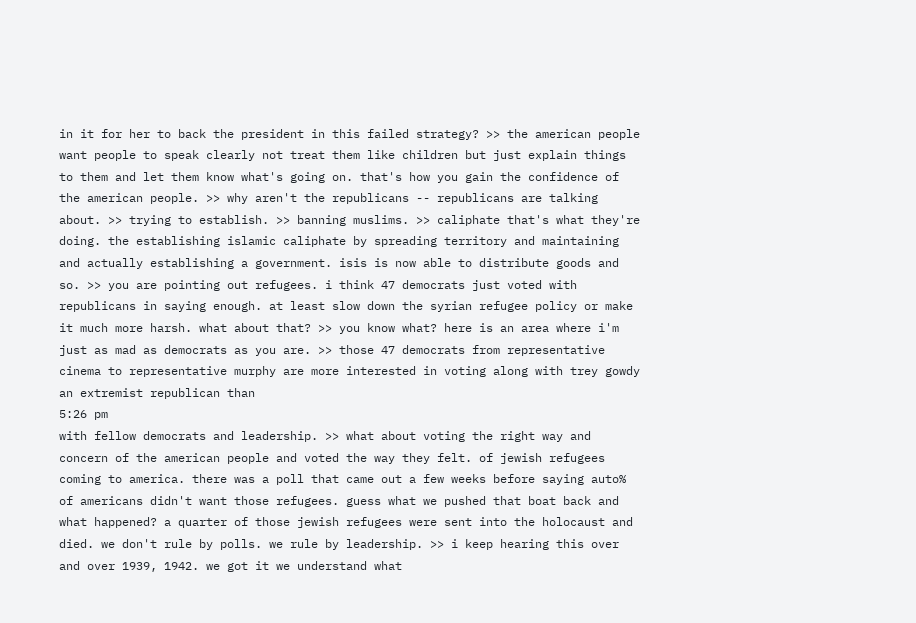in it for her to back the president in this failed strategy? >> the american people want people to speak clearly not treat them like children but just explain things to them and let them know what's going on. that's how you gain the confidence of the american people. >> why aren't the republicans -- republicans are talking about. >> trying to establish. >> banning muslims. >> caliphate that's what they're doing. the establishing islamic caliphate by spreading territory and maintaining and actually establishing a government. isis is now able to distribute goods and so. >> you are pointing out refugees. i think 47 democrats just voted with republicans in saying enough. at least slow down the syrian refugee policy or make it much more harsh. what about that? >> you know what? here is an area where i'm just as mad as democrats as you are. >> those 47 democrats from representative cinema to representative murphy are more interested in voting along with trey gowdy an extremist republican than
5:26 pm
with fellow democrats and leadership. >> what about voting the right way and concern of the american people and voted the way they felt. of jewish refugees coming to america. there was a poll that came out a few weeks before saying auto% of americans didn't want those refugees. guess what we pushed that boat back and what happened? a quarter of those jewish refugees were sent into the holocaust and died. we don't rule by polls. we rule by leadership. >> i keep hearing this over and over 1939, 1942. we got it we understand what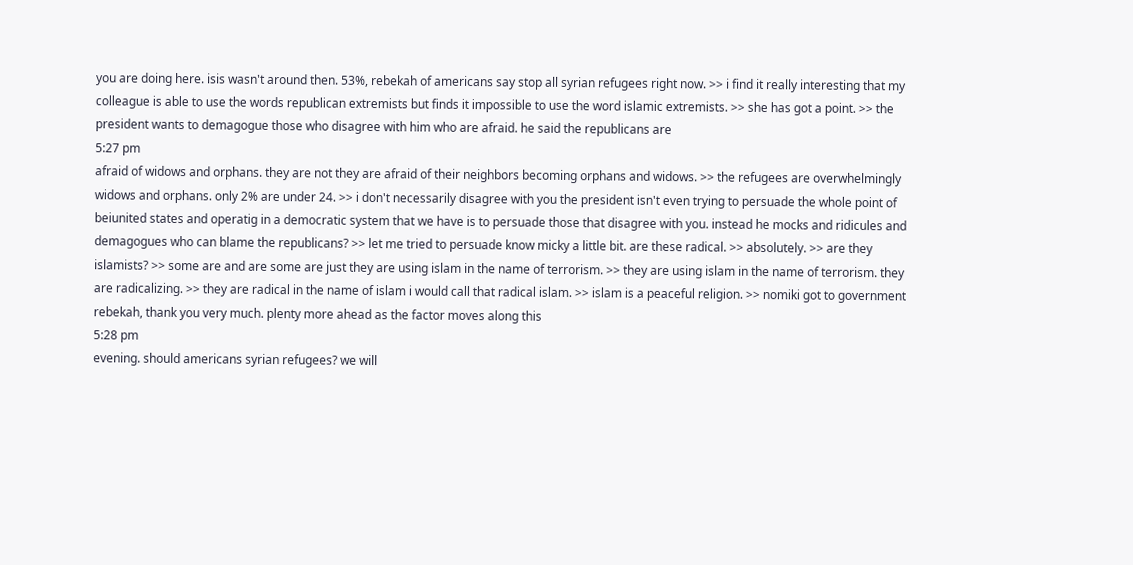you are doing here. isis wasn't around then. 53%, rebekah of americans say stop all syrian refugees right now. >> i find it really interesting that my colleague is able to use the words republican extremists but finds it impossible to use the word islamic extremists. >> she has got a point. >> the president wants to demagogue those who disagree with him who are afraid. he said the republicans are
5:27 pm
afraid of widows and orphans. they are not they are afraid of their neighbors becoming orphans and widows. >> the refugees are overwhelmingly widows and orphans. only 2% are under 24. >> i don't necessarily disagree with you the president isn't even trying to persuade the whole point of beiunited states and operatig in a democratic system that we have is to persuade those that disagree with you. instead he mocks and ridicules and demagogues who can blame the republicans? >> let me tried to persuade know micky a little bit. are these radical. >> absolutely. >> are they islamists? >> some are and are some are just they are using islam in the name of terrorism. >> they are using islam in the name of terrorism. they are radicalizing. >> they are radical in the name of islam i would call that radical islam. >> islam is a peaceful religion. >> nomiki got to government rebekah, thank you very much. plenty more ahead as the factor moves along this
5:28 pm
evening. should americans syrian refugees? we will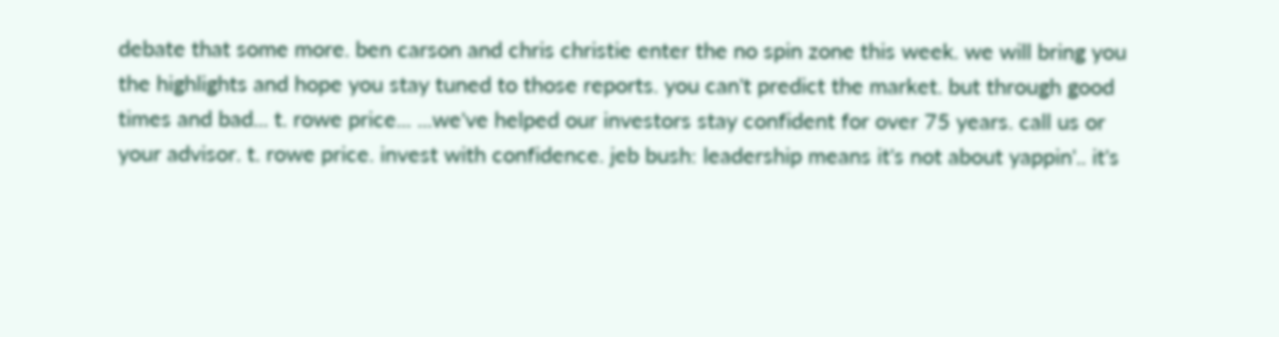debate that some more. ben carson and chris christie enter the no spin zone this week. we will bring you the highlights and hope you stay tuned to those reports. you can't predict the market. but through good times and bad... t. rowe price... ...we've helped our investors stay confident for over 75 years. call us or your advisor. t. rowe price. invest with confidence. jeb bush: leadership means it's not about yappin'.. it's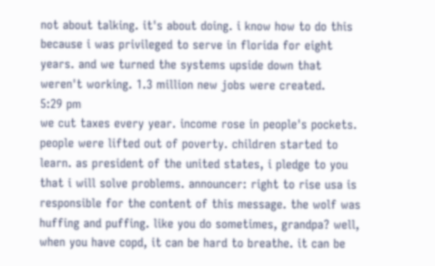not about talking. it's about doing. i know how to do this because i was privileged to serve in florida for eight years. and we turned the systems upside down that weren't working. 1.3 million new jobs were created.
5:29 pm
we cut taxes every year. income rose in people's pockets. people were lifted out of poverty. children started to learn. as president of the united states, i pledge to you that i will solve problems. announcer: right to rise usa is responsible for the content of this message. the wolf was huffing and puffing. like you do sometimes, grandpa? well, when you have copd, it can be hard to breathe. it can be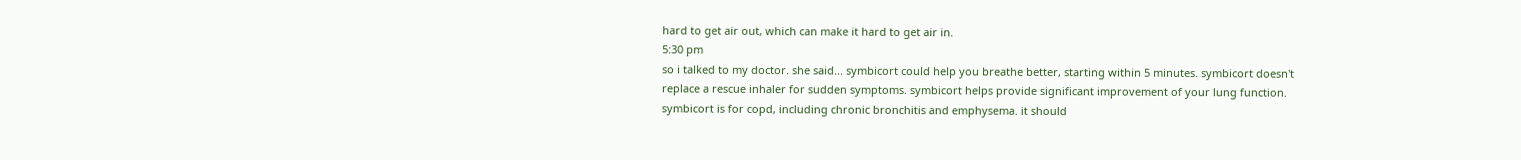hard to get air out, which can make it hard to get air in.
5:30 pm
so i talked to my doctor. she said... symbicort could help you breathe better, starting within 5 minutes. symbicort doesn't replace a rescue inhaler for sudden symptoms. symbicort helps provide significant improvement of your lung function. symbicort is for copd, including chronic bronchitis and emphysema. it should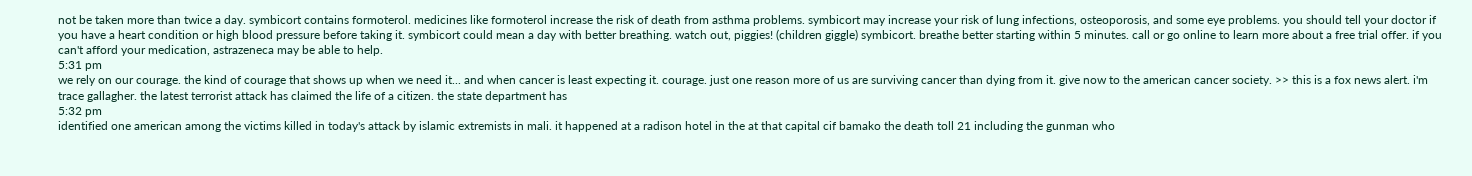not be taken more than twice a day. symbicort contains formoterol. medicines like formoterol increase the risk of death from asthma problems. symbicort may increase your risk of lung infections, osteoporosis, and some eye problems. you should tell your doctor if you have a heart condition or high blood pressure before taking it. symbicort could mean a day with better breathing. watch out, piggies! (children giggle) symbicort. breathe better starting within 5 minutes. call or go online to learn more about a free trial offer. if you can't afford your medication, astrazeneca may be able to help.
5:31 pm
we rely on our courage. the kind of courage that shows up when we need it... and when cancer is least expecting it. courage. just one reason more of us are surviving cancer than dying from it. give now to the american cancer society. >> this is a fox news alert. i'm trace gallagher. the latest terrorist attack has claimed the life of a citizen. the state department has
5:32 pm
identified one american among the victims killed in today's attack by islamic extremists in mali. it happened at a radison hotel in the at that capital cif bamako the death toll 21 including the gunman who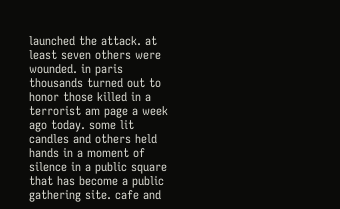launched the attack. at least seven others were wounded. in paris thousands turned out to honor those killed in a terrorist am page a week ago today. some lit candles and others held hands in a moment of silence in a public square that has become a public gathering site. cafe and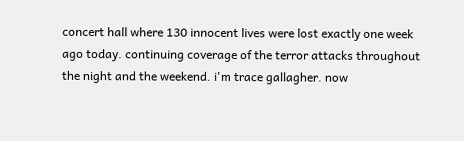concert hall where 130 innocent lives were lost exactly one week ago today. continuing coverage of the terror attacks throughout the night and the weekend. i'm trace gallagher. now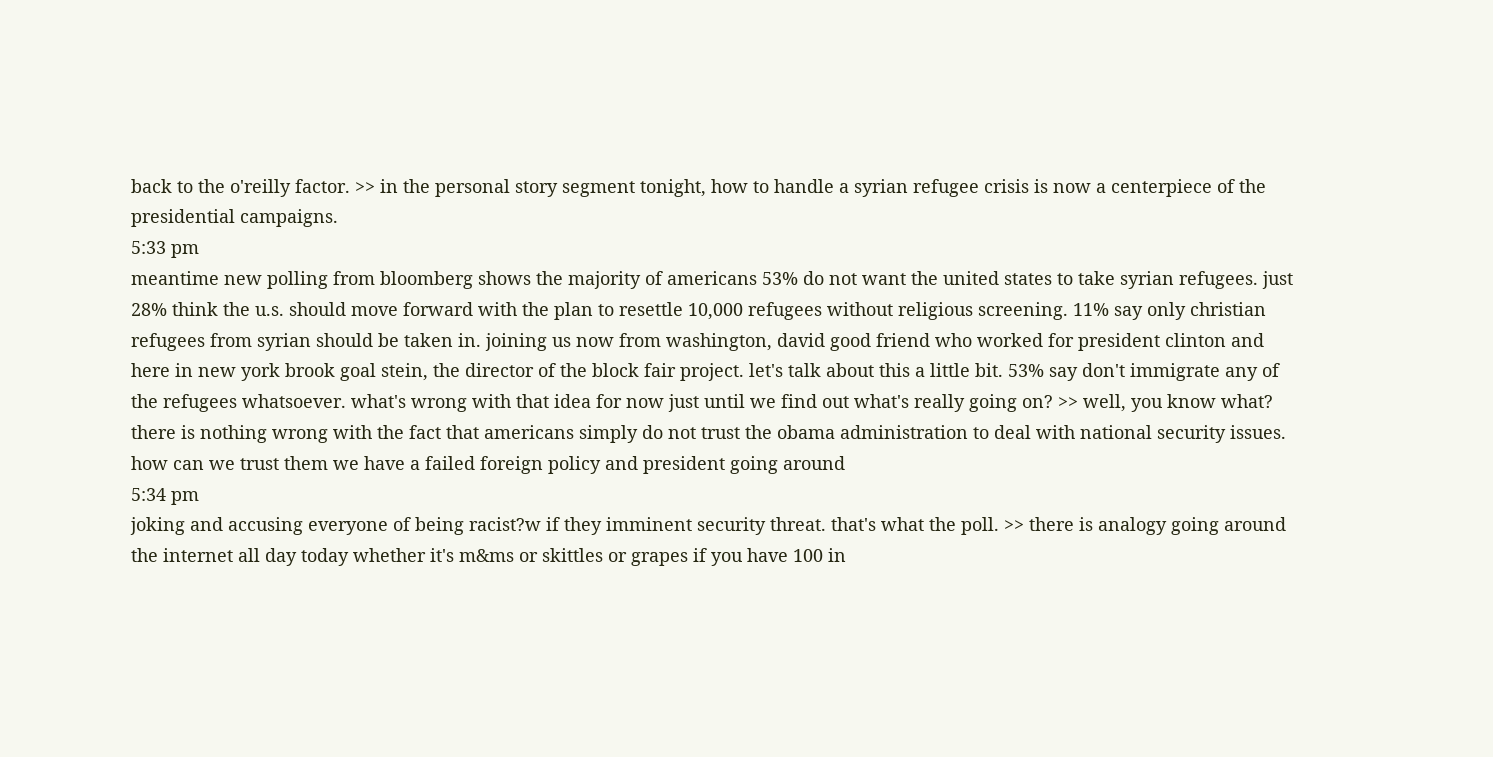back to the o'reilly factor. >> in the personal story segment tonight, how to handle a syrian refugee crisis is now a centerpiece of the presidential campaigns.
5:33 pm
meantime new polling from bloomberg shows the majority of americans 53% do not want the united states to take syrian refugees. just 28% think the u.s. should move forward with the plan to resettle 10,000 refugees without religious screening. 11% say only christian refugees from syrian should be taken in. joining us now from washington, david good friend who worked for president clinton and here in new york brook goal stein, the director of the block fair project. let's talk about this a little bit. 53% say don't immigrate any of the refugees whatsoever. what's wrong with that idea for now just until we find out what's really going on? >> well, you know what? there is nothing wrong with the fact that americans simply do not trust the obama administration to deal with national security issues. how can we trust them we have a failed foreign policy and president going around
5:34 pm
joking and accusing everyone of being racist?w if they imminent security threat. that's what the poll. >> there is analogy going around the internet all day today whether it's m&ms or skittles or grapes if you have 100 in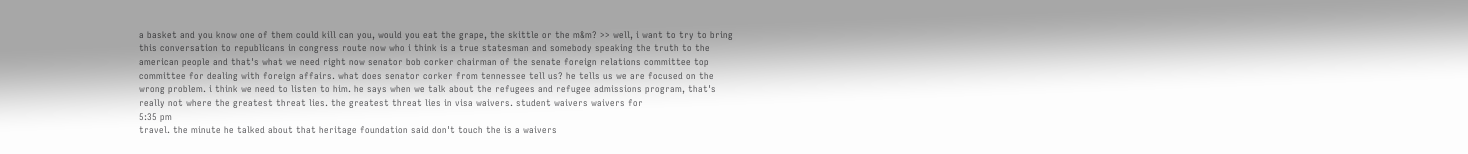a basket and you know one of them could kill can you, would you eat the grape, the skittle or the m&m? >> well, i want to try to bring this conversation to republicans in congress route now who i think is a true statesman and somebody speaking the truth to the american people and that's what we need right now senator bob corker chairman of the senate foreign relations committee top committee for dealing with foreign affairs. what does senator corker from tennessee tell us? he tells us we are focused on the wrong problem. i think we need to listen to him. he says when we talk about the refugees and refugee admissions program, that's really not where the greatest threat lies. the greatest threat lies in visa waivers. student waivers waivers for
5:35 pm
travel. the minute he talked about that heritage foundation said don't touch the is a waivers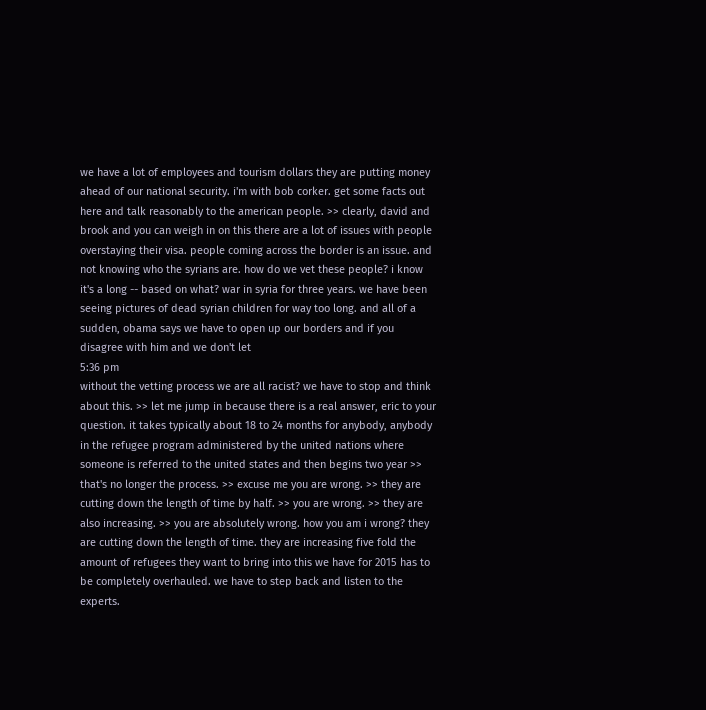we have a lot of employees and tourism dollars they are putting money ahead of our national security. i'm with bob corker. get some facts out here and talk reasonably to the american people. >> clearly, david and brook and you can weigh in on this there are a lot of issues with people overstaying their visa. people coming across the border is an issue. and not knowing who the syrians are. how do we vet these people? i know it's a long -- based on what? war in syria for three years. we have been seeing pictures of dead syrian children for way too long. and all of a sudden, obama says we have to open up our borders and if you disagree with him and we don't let
5:36 pm
without the vetting process we are all racist? we have to stop and think about this. >> let me jump in because there is a real answer, eric to your question. it takes typically about 18 to 24 months for anybody, anybody in the refugee program administered by the united nations where someone is referred to the united states and then begins two year >> that's no longer the process. >> excuse me you are wrong. >> they are cutting down the length of time by half. >> you are wrong. >> they are also increasing. >> you are absolutely wrong. how you am i wrong? they are cutting down the length of time. they are increasing five fold the amount of refugees they want to bring into this we have for 2015 has to be completely overhauled. we have to step back and listen to the experts.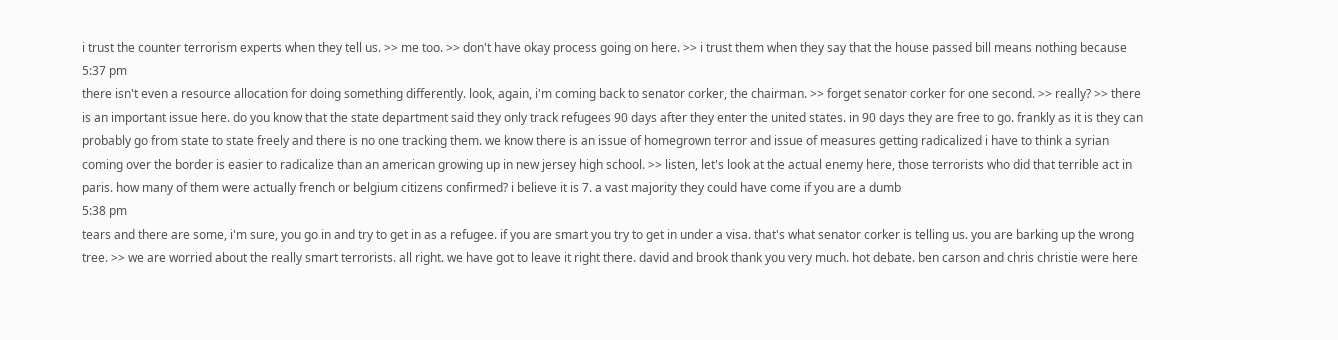i trust the counter terrorism experts when they tell us. >> me too. >> don't have okay process going on here. >> i trust them when they say that the house passed bill means nothing because
5:37 pm
there isn't even a resource allocation for doing something differently. look, again, i'm coming back to senator corker, the chairman. >> forget senator corker for one second. >> really? >> there is an important issue here. do you know that the state department said they only track refugees 90 days after they enter the united states. in 90 days they are free to go. frankly as it is they can probably go from state to state freely and there is no one tracking them. we know there is an issue of homegrown terror and issue of measures getting radicalized i have to think a syrian coming over the border is easier to radicalize than an american growing up in new jersey high school. >> listen, let's look at the actual enemy here, those terrorists who did that terrible act in paris. how many of them were actually french or belgium citizens confirmed? i believe it is 7. a vast majority they could have come if you are a dumb
5:38 pm
tears and there are some, i'm sure, you go in and try to get in as a refugee. if you are smart you try to get in under a visa. that's what senator corker is telling us. you are barking up the wrong tree. >> we are worried about the really smart terrorists. all right. we have got to leave it right there. david and brook thank you very much. hot debate. ben carson and chris christie were here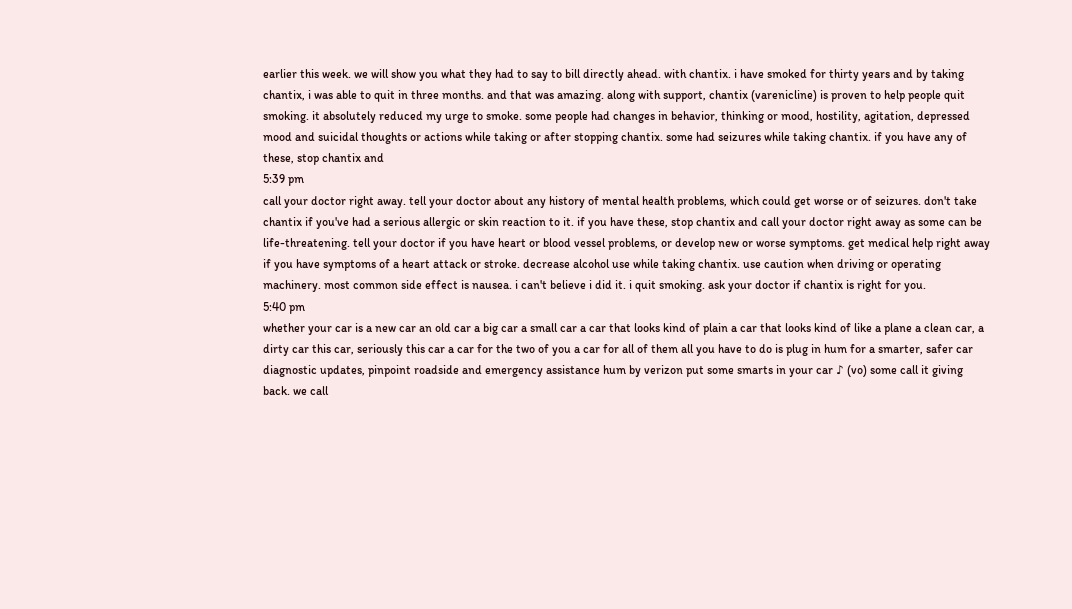earlier this week. we will show you what they had to say to bill directly ahead. with chantix. i have smoked for thirty years and by taking chantix, i was able to quit in three months. and that was amazing. along with support, chantix (varenicline) is proven to help people quit smoking. it absolutely reduced my urge to smoke. some people had changes in behavior, thinking or mood, hostility, agitation, depressed mood and suicidal thoughts or actions while taking or after stopping chantix. some had seizures while taking chantix. if you have any of these, stop chantix and
5:39 pm
call your doctor right away. tell your doctor about any history of mental health problems, which could get worse or of seizures. don't take chantix if you've had a serious allergic or skin reaction to it. if you have these, stop chantix and call your doctor right away as some can be life-threatening. tell your doctor if you have heart or blood vessel problems, or develop new or worse symptoms. get medical help right away if you have symptoms of a heart attack or stroke. decrease alcohol use while taking chantix. use caution when driving or operating machinery. most common side effect is nausea. i can't believe i did it. i quit smoking. ask your doctor if chantix is right for you.
5:40 pm
whether your car is a new car an old car a big car a small car a car that looks kind of plain a car that looks kind of like a plane a clean car, a dirty car this car, seriously this car a car for the two of you a car for all of them all you have to do is plug in hum for a smarter, safer car diagnostic updates, pinpoint roadside and emergency assistance hum by verizon put some smarts in your car ♪ (vo) some call it giving back. we call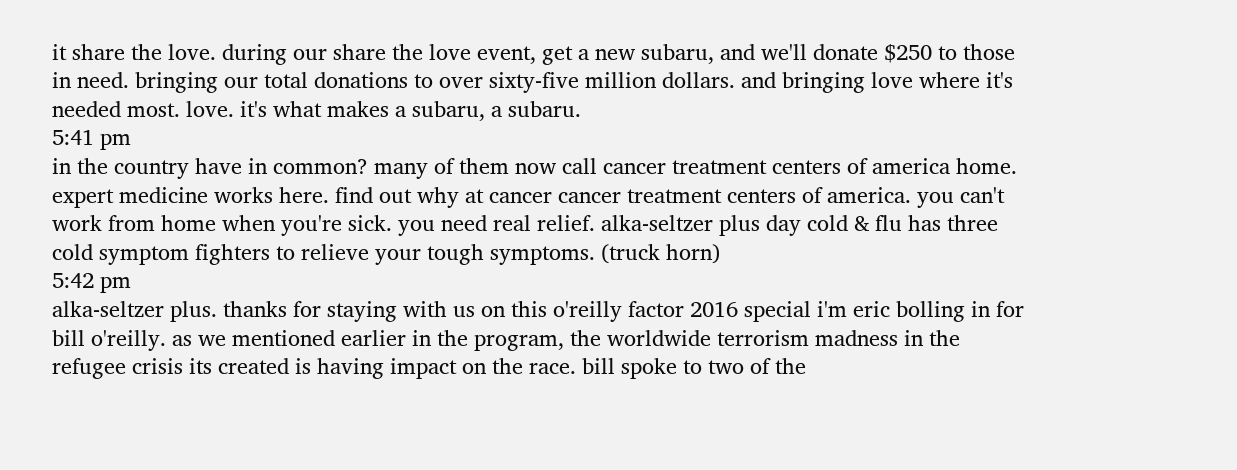it share the love. during our share the love event, get a new subaru, and we'll donate $250 to those in need. bringing our total donations to over sixty-five million dollars. and bringing love where it's needed most. love. it's what makes a subaru, a subaru.
5:41 pm
in the country have in common? many of them now call cancer treatment centers of america home. expert medicine works here. find out why at cancer cancer treatment centers of america. you can't work from home when you're sick. you need real relief. alka-seltzer plus day cold & flu has three cold symptom fighters to relieve your tough symptoms. (truck horn)
5:42 pm
alka-seltzer plus. thanks for staying with us on this o'reilly factor 2016 special i'm eric bolling in for bill o'reilly. as we mentioned earlier in the program, the worldwide terrorism madness in the refugee crisis its created is having impact on the race. bill spoke to two of the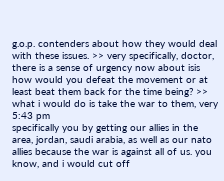g.o.p. contenders about how they would deal with these issues. >> very specifically, doctor, there is a sense of urgency now about isis how would you defeat the movement or at least beat them back for the time being? >> what i would do is take the war to them, very
5:43 pm
specifically you by getting our allies in the area, jordan, saudi arabia, as well as our nato allies because the war is against all of us. you know, and i would cut off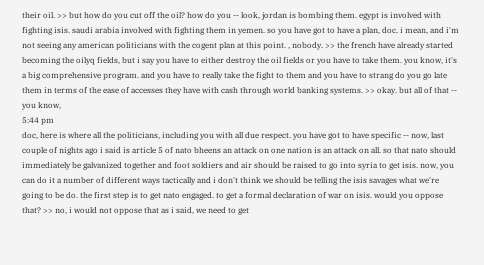their oil. >> but how do you cut off the oil? how do you -- look, jordan is bombing them. egypt is involved with fighting isis. saudi arabia involved with fighting them in yemen. so you have got to have a plan, doc. i mean, and i'm not seeing any american politicians with the cogent plan at this point. , nobody. >> the french have already started becoming the oilyq fields, but i say you have to either destroy the oil fields or you have to take them. you know, it's a big comprehensive program. and you have to really take the fight to them and you have to strang do you go late them in terms of the ease of accesses they have with cash through world banking systems. >> okay. but all of that -- you know,
5:44 pm
doc, here is where all the politicians, including you with all due respect. you have got to have specific -- now, last couple of nights ago i said is article 5 of nato bheens an attack on one nation is an attack on all. so that nato should immediately be galvanized together and foot soldiers and air should be raised to go into syria to get isis. now, you can do it a number of different ways tactically and i don't think we should be telling the isis savages what we're going to be do. the first step is to get nato engaged. to get a formal declaration of war on isis. would you oppose that? >> no, i would not oppose that as i said, we need to get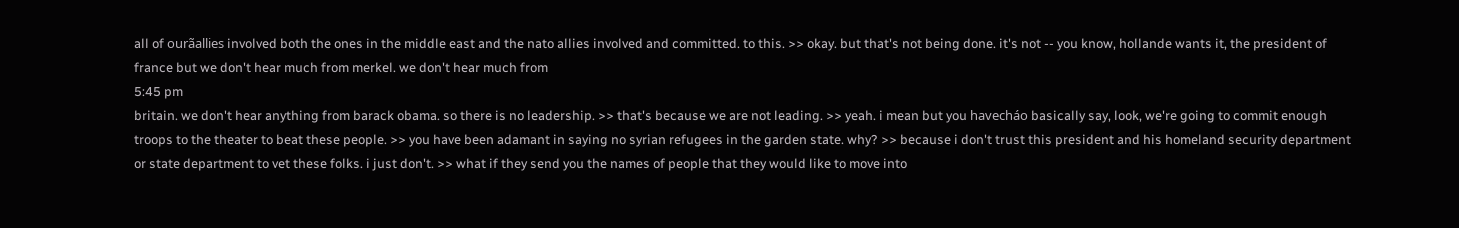all of ourãallies involved both the ones in the middle east and the nato allies involved and committed. to this. >> okay. but that's not being done. it's not -- you know, hollande wants it, the president of france but we don't hear much from merkel. we don't hear much from
5:45 pm
britain. we don't hear anything from barack obama. so there is no leadership. >> that's because we are not leading. >> yeah. i mean but you havecháo basically say, look, we're going to commit enough troops to the theater to beat these people. >> you have been adamant in saying no syrian refugees in the garden state. why? >> because i don't trust this president and his homeland security department or state department to vet these folks. i just don't. >> what if they send you the names of people that they would like to move into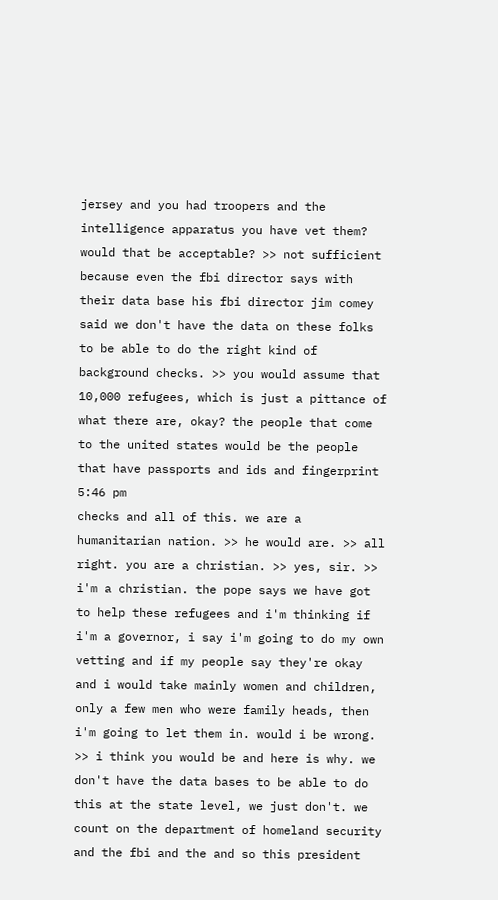jersey and you had troopers and the intelligence apparatus you have vet them? would that be acceptable? >> not sufficient because even the fbi director says with their data base his fbi director jim comey said we don't have the data on these folks to be able to do the right kind of background checks. >> you would assume that 10,000 refugees, which is just a pittance of what there are, okay? the people that come to the united states would be the people that have passports and ids and fingerprint
5:46 pm
checks and all of this. we are a humanitarian nation. >> he would are. >> all right. you are a christian. >> yes, sir. >> i'm a christian. the pope says we have got to help these refugees and i'm thinking if i'm a governor, i say i'm going to do my own vetting and if my people say they're okay and i would take mainly women and children, only a few men who were family heads, then i'm going to let them in. would i be wrong. >> i think you would be and here is why. we don't have the data bases to be able to do this at the state level, we just don't. we count on the department of homeland security and the fbi and the and so this president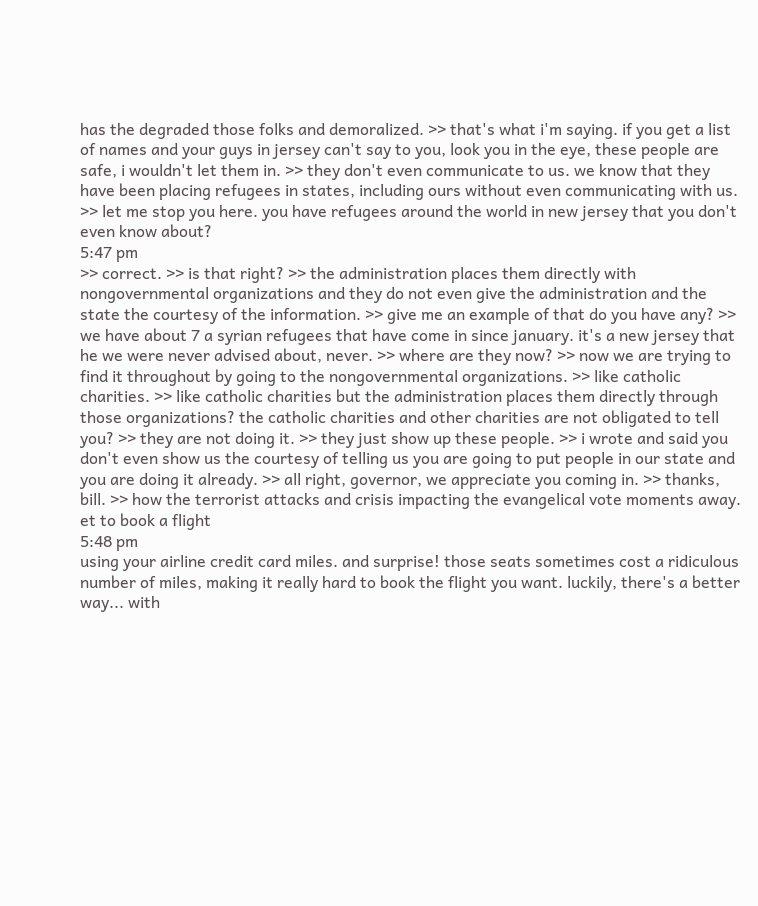has the degraded those folks and demoralized. >> that's what i'm saying. if you get a list of names and your guys in jersey can't say to you, look you in the eye, these people are safe, i wouldn't let them in. >> they don't even communicate to us. we know that they have been placing refugees in states, including ours without even communicating with us. >> let me stop you here. you have refugees around the world in new jersey that you don't even know about?
5:47 pm
>> correct. >> is that right? >> the administration places them directly with nongovernmental organizations and they do not even give the administration and the state the courtesy of the information. >> give me an example of that do you have any? >> we have about 7 a syrian refugees that have come in since january. it's a new jersey that he we were never advised about, never. >> where are they now? >> now we are trying to find it throughout by going to the nongovernmental organizations. >> like catholic charities. >> like catholic charities but the administration places them directly through those organizations? the catholic charities and other charities are not obligated to tell you? >> they are not doing it. >> they just show up these people. >> i wrote and said you don't even show us the courtesy of telling us you are going to put people in our state and you are doing it already. >> all right, governor, we appreciate you coming in. >> thanks, bill. >> how the terrorist attacks and crisis impacting the evangelical vote moments away. et to book a flight
5:48 pm
using your airline credit card miles. and surprise! those seats sometimes cost a ridiculous number of miles, making it really hard to book the flight you want. luckily, there's a better way... with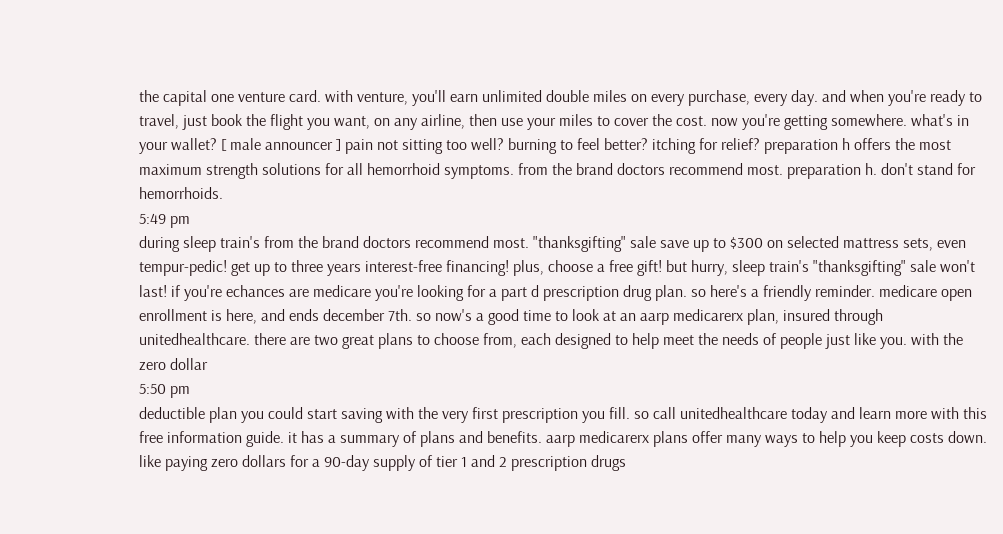the capital one venture card. with venture, you'll earn unlimited double miles on every purchase, every day. and when you're ready to travel, just book the flight you want, on any airline, then use your miles to cover the cost. now you're getting somewhere. what's in your wallet? [ male announcer ] pain not sitting too well? burning to feel better? itching for relief? preparation h offers the most maximum strength solutions for all hemorrhoid symptoms. from the brand doctors recommend most. preparation h. don't stand for hemorrhoids.
5:49 pm
during sleep train's from the brand doctors recommend most. "thanksgifting" sale save up to $300 on selected mattress sets, even tempur-pedic! get up to three years interest-free financing! plus, choose a free gift! but hurry, sleep train's "thanksgifting" sale won't last! if you're echances are medicare you're looking for a part d prescription drug plan. so here's a friendly reminder. medicare open enrollment is here, and ends december 7th. so now's a good time to look at an aarp medicarerx plan, insured through unitedhealthcare. there are two great plans to choose from, each designed to help meet the needs of people just like you. with the zero dollar
5:50 pm
deductible plan you could start saving with the very first prescription you fill. so call unitedhealthcare today and learn more with this free information guide. it has a summary of plans and benefits. aarp medicarerx plans offer many ways to help you keep costs down. like paying zero dollars for a 90-day supply of tier 1 and 2 prescription drugs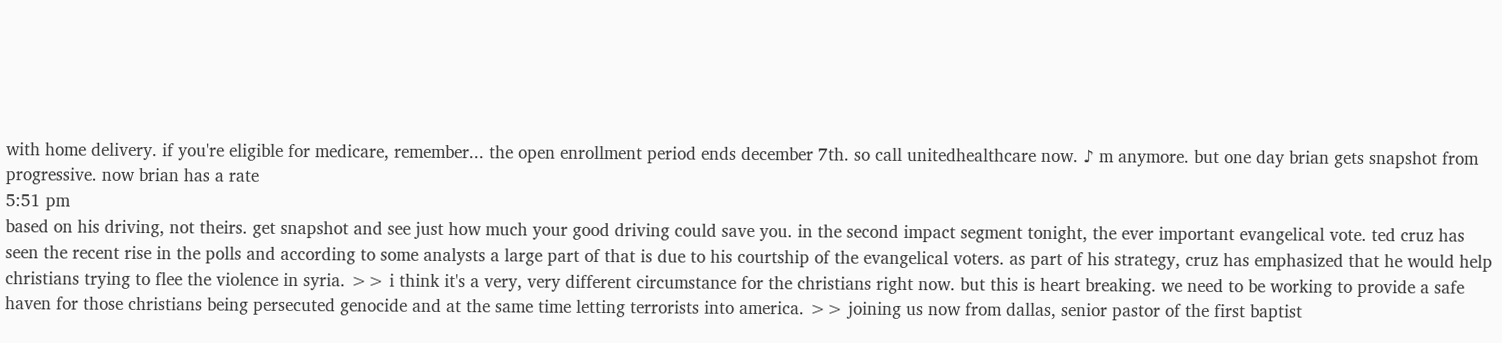with home delivery. if you're eligible for medicare, remember... the open enrollment period ends december 7th. so call unitedhealthcare now. ♪ m anymore. but one day brian gets snapshot from progressive. now brian has a rate
5:51 pm
based on his driving, not theirs. get snapshot and see just how much your good driving could save you. in the second impact segment tonight, the ever important evangelical vote. ted cruz has seen the recent rise in the polls and according to some analysts a large part of that is due to his courtship of the evangelical voters. as part of his strategy, cruz has emphasized that he would help christians trying to flee the violence in syria. >> i think it's a very, very different circumstance for the christians right now. but this is heart breaking. we need to be working to provide a safe haven for those christians being persecuted genocide and at the same time letting terrorists into america. >> joining us now from dallas, senior pastor of the first baptist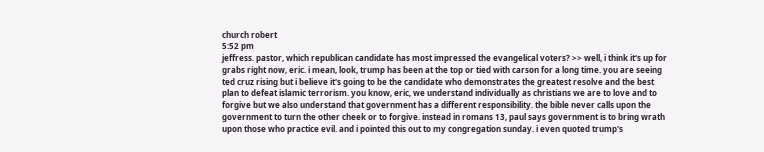church robert
5:52 pm
jeffress. pastor, which republican candidate has most impressed the evangelical voters? >> well, i think it's up for grabs right now, eric. i mean, look, trump has been at the top or tied with carson for a long time. you are seeing ted cruz rising but i believe it's going to be the candidate who demonstrates the greatest resolve and the best plan to defeat islamic terrorism. you know, eric, we understand individually as christians we are to love and to forgive but we also understand that government has a different responsibility. the bible never calls upon the government to turn the other cheek or to forgive. instead in romans 13, paul says government is to bring wrath upon those who practice evil. and i pointed this out to my congregation sunday. i even quoted trump's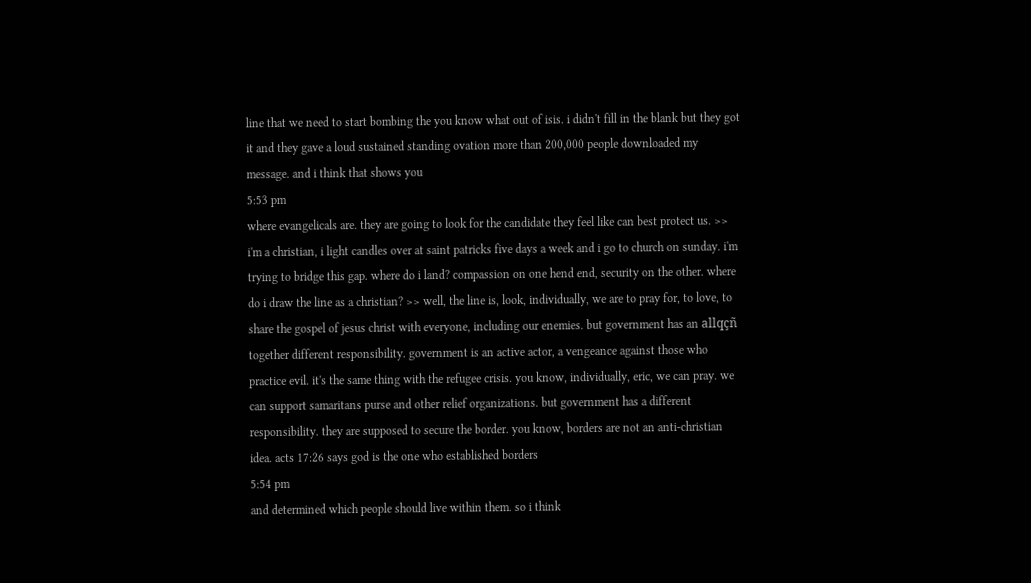line that we need to start bombing the you know what out of isis. i didn't fill in the blank but they got it and they gave a loud sustained standing ovation more than 200,000 people downloaded my message. and i think that shows you
5:53 pm
where evangelicals are. they are going to look for the candidate they feel like can best protect us. >> i'm a christian, i light candles over at saint patricks five days a week and i go to church on sunday. i'm trying to bridge this gap. where do i land? compassion on one hend end, security on the other. where do i draw the line as a christian? >> well, the line is, look, individually, we are to pray for, to love, to share the gospel of jesus christ with everyone, including our enemies. but government has an allqçñ together different responsibility. government is an active actor, a vengeance against those who practice evil. it's the same thing with the refugee crisis. you know, individually, eric, we can pray. we can support samaritans purse and other relief organizations. but government has a different responsibility. they are supposed to secure the border. you know, borders are not an anti-christian idea. acts 17:26 says god is the one who established borders
5:54 pm
and determined which people should live within them. so i think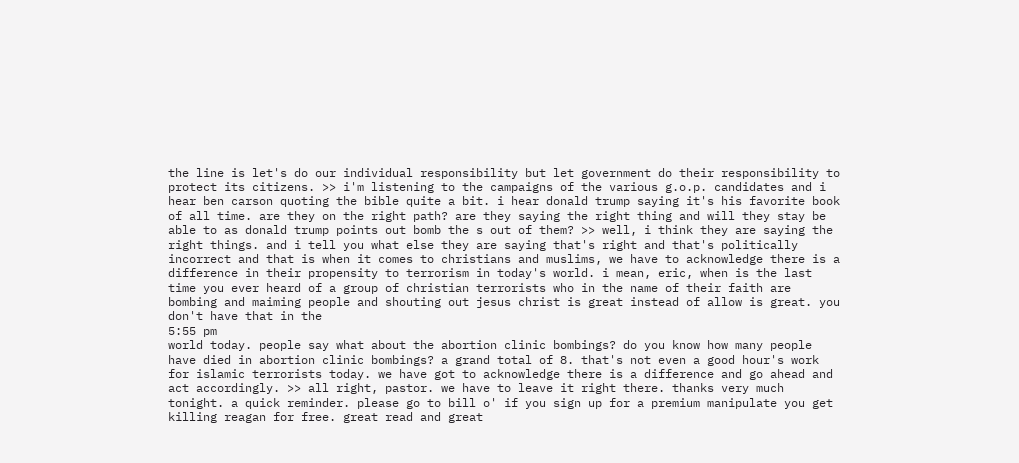the line is let's do our individual responsibility but let government do their responsibility to protect its citizens. >> i'm listening to the campaigns of the various g.o.p. candidates and i hear ben carson quoting the bible quite a bit. i hear donald trump saying it's his favorite book of all time. are they on the right path? are they saying the right thing and will they stay be able to as donald trump points out bomb the s out of them? >> well, i think they are saying the right things. and i tell you what else they are saying that's right and that's politically incorrect and that is when it comes to christians and muslims, we have to acknowledge there is a difference in their propensity to terrorism in today's world. i mean, eric, when is the last time you ever heard of a group of christian terrorists who in the name of their faith are bombing and maiming people and shouting out jesus christ is great instead of allow is great. you don't have that in the
5:55 pm
world today. people say what about the abortion clinic bombings? do you know how many people have died in abortion clinic bombings? a grand total of 8. that's not even a good hour's work for islamic terrorists today. we have got to acknowledge there is a difference and go ahead and act accordingly. >> all right, pastor. we have to leave it right there. thanks very much tonight. a quick reminder. please go to bill o' if you sign up for a premium manipulate you get killing reagan for free. great read and great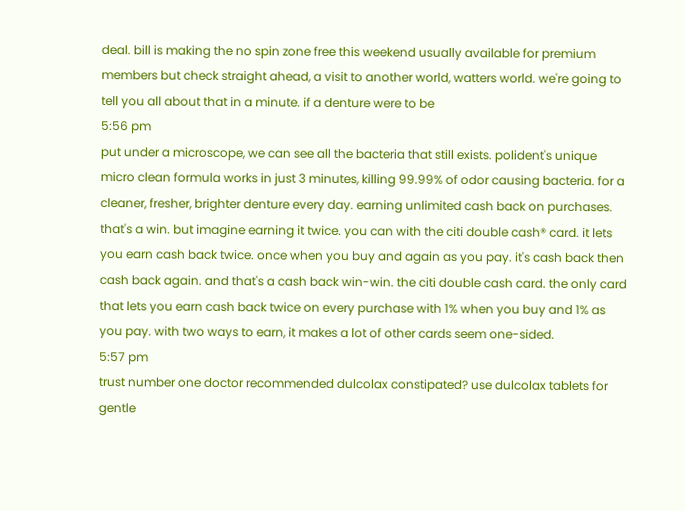deal. bill is making the no spin zone free this weekend usually available for premium members but check straight ahead, a visit to another world, watters world. we're going to tell you all about that in a minute. if a denture were to be
5:56 pm
put under a microscope, we can see all the bacteria that still exists. polident's unique micro clean formula works in just 3 minutes, killing 99.99% of odor causing bacteria. for a cleaner, fresher, brighter denture every day. earning unlimited cash back on purchases. that's a win. but imagine earning it twice. you can with the citi double cash® card. it lets you earn cash back twice. once when you buy and again as you pay. it's cash back then cash back again. and that's a cash back win-win. the citi double cash card. the only card that lets you earn cash back twice on every purchase with 1% when you buy and 1% as you pay. with two ways to earn, it makes a lot of other cards seem one-sided.
5:57 pm
trust number one doctor recommended dulcolax constipated? use dulcolax tablets for gentle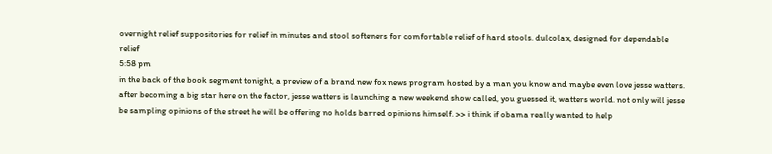overnight relief suppositories for relief in minutes and stool softeners for comfortable relief of hard stools. dulcolax, designed for dependable relief
5:58 pm
in the back of the book segment tonight, a preview of a brand new fox news program hosted by a man you know and maybe even love jesse watters. after becoming a big star here on the factor, jesse watters is launching a new weekend show called, you guessed it, watters world. not only will jesse be sampling opinions of the street he will be offering no holds barred opinions himself. >> i think if obama really wanted to help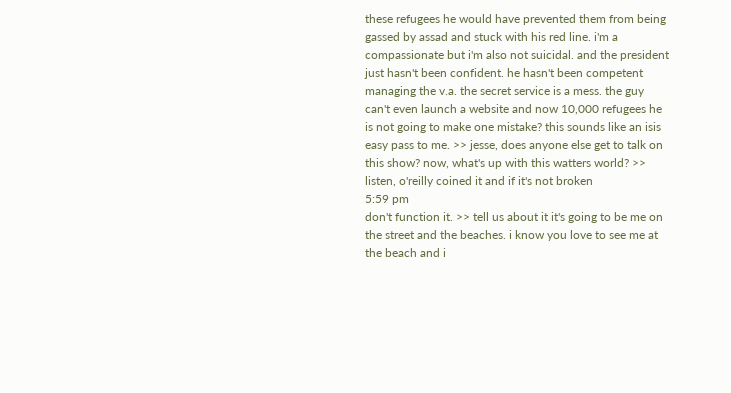these refugees he would have prevented them from being gassed by assad and stuck with his red line. i'm a compassionate but i'm also not suicidal. and the president just hasn't been confident. he hasn't been competent managing the v.a. the secret service is a mess. the guy can't even launch a website and now 10,000 refugees he is not going to make one mistake? this sounds like an isis easy pass to me. >> jesse, does anyone else get to talk on this show? now, what's up with this watters world? >> listen, o'reilly coined it and if it's not broken
5:59 pm
don't function it. >> tell us about it it's going to be me on the street and the beaches. i know you love to see me at the beach and i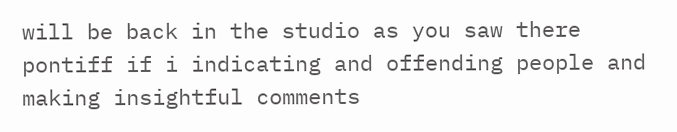will be back in the studio as you saw there pontiff if i indicating and offending people and making insightful comments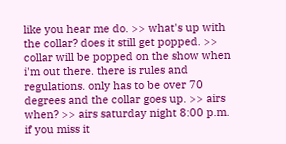like you hear me do. >> what's up with the collar? does it still get popped. >> collar will be popped on the show when i'm out there. there is rules and regulations. only has to be over 70 degrees and the collar goes up. >> airs when? >> airs saturday night 8:00 p.m. if you miss it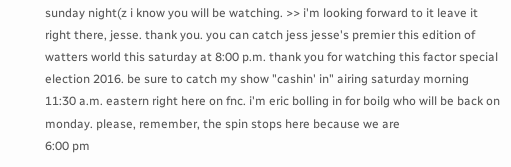sunday night(z i know you will be watching. >> i'm looking forward to it leave it right there, jesse. thank you. you can catch jess jesse's premier this edition of watters world this saturday at 8:00 p.m. thank you for watching this factor special election 2016. be sure to catch my show "cashin' in" airing saturday morning 11:30 a.m. eastern right here on fnc. i'm eric bolling in for boilg who will be back on monday. please, remember, the spin stops here because we are
6:00 pm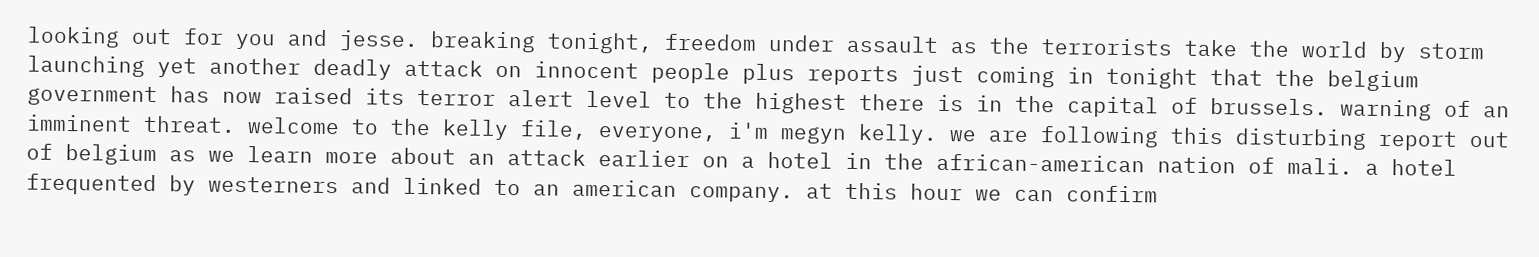looking out for you and jesse. breaking tonight, freedom under assault as the terrorists take the world by storm launching yet another deadly attack on innocent people plus reports just coming in tonight that the belgium government has now raised its terror alert level to the highest there is in the capital of brussels. warning of an imminent threat. welcome to the kelly file, everyone, i'm megyn kelly. we are following this disturbing report out of belgium as we learn more about an attack earlier on a hotel in the african-american nation of mali. a hotel frequented by westerners and linked to an american company. at this hour we can confirm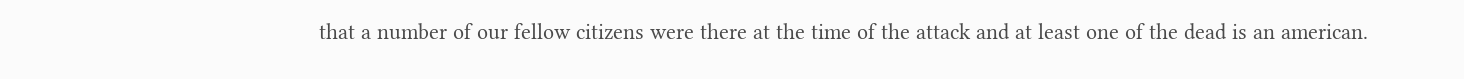that a number of our fellow citizens were there at the time of the attack and at least one of the dead is an american.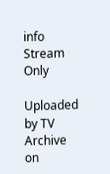info Stream Only

Uploaded by TV Archive on